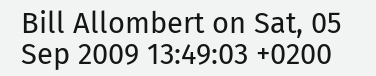Bill Allombert on Sat, 05 Sep 2009 13:49:03 +0200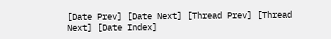[Date Prev] [Date Next] [Thread Prev] [Thread Next] [Date Index]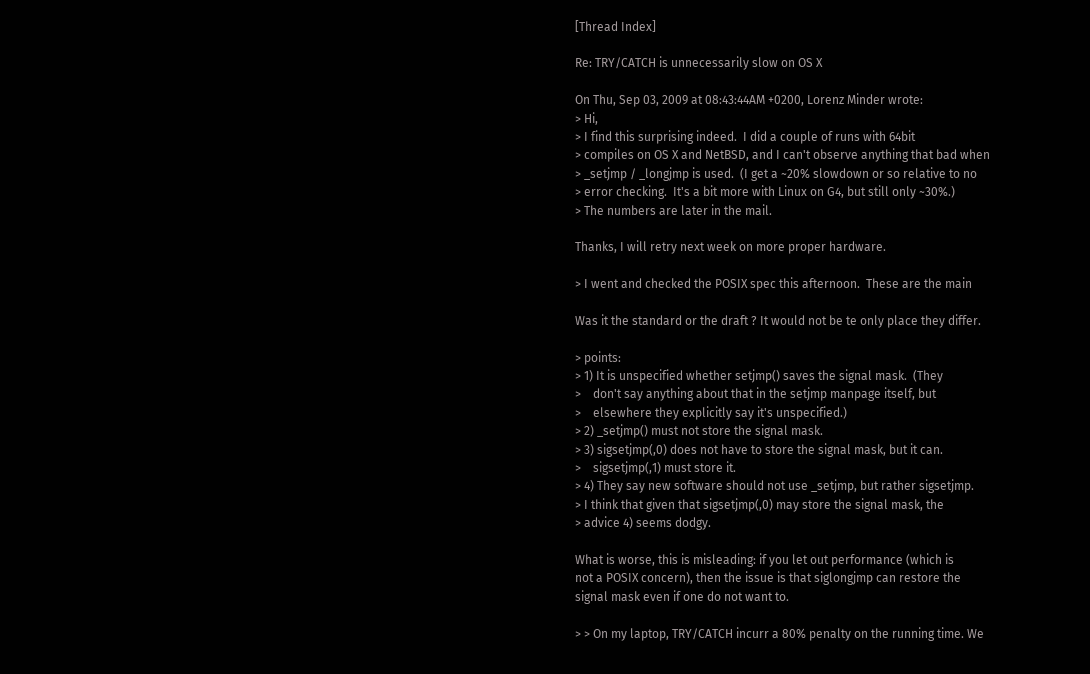[Thread Index]

Re: TRY/CATCH is unnecessarily slow on OS X

On Thu, Sep 03, 2009 at 08:43:44AM +0200, Lorenz Minder wrote:
> Hi,
> I find this surprising indeed.  I did a couple of runs with 64bit
> compiles on OS X and NetBSD, and I can't observe anything that bad when
> _setjmp / _longjmp is used.  (I get a ~20% slowdown or so relative to no
> error checking.  It's a bit more with Linux on G4, but still only ~30%.)
> The numbers are later in the mail.

Thanks, I will retry next week on more proper hardware.

> I went and checked the POSIX spec this afternoon.  These are the main

Was it the standard or the draft ? It would not be te only place they differ.

> points:
> 1) It is unspecified whether setjmp() saves the signal mask.  (They
>    don't say anything about that in the setjmp manpage itself, but
>    elsewhere they explicitly say it's unspecified.)
> 2) _setjmp() must not store the signal mask.
> 3) sigsetjmp(,0) does not have to store the signal mask, but it can.
>    sigsetjmp(,1) must store it.
> 4) They say new software should not use _setjmp, but rather sigsetjmp.
> I think that given that sigsetjmp(,0) may store the signal mask, the
> advice 4) seems dodgy.

What is worse, this is misleading: if you let out performance (which is
not a POSIX concern), then the issue is that siglongjmp can restore the
signal mask even if one do not want to.

> > On my laptop, TRY/CATCH incurr a 80% penalty on the running time. We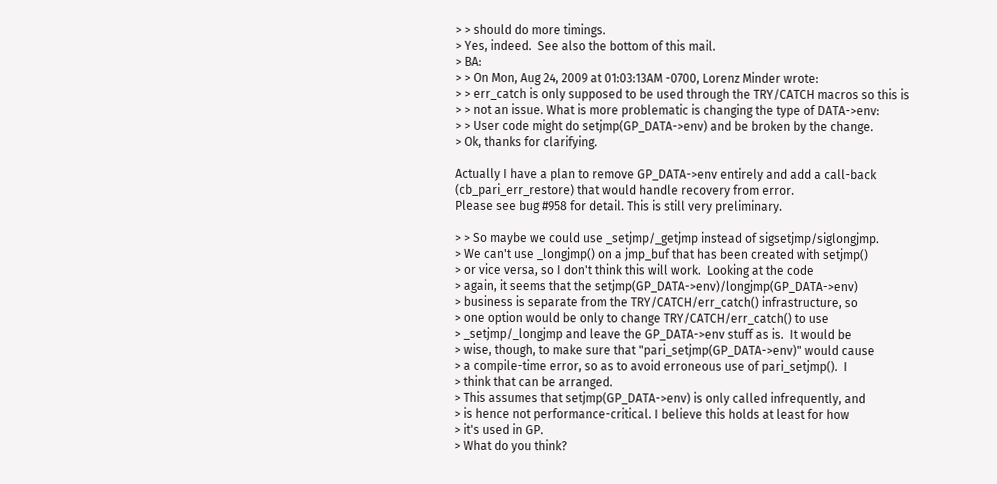> > should do more timings.
> Yes, indeed.  See also the bottom of this mail.
> BA:
> > On Mon, Aug 24, 2009 at 01:03:13AM -0700, Lorenz Minder wrote:
> > err_catch is only supposed to be used through the TRY/CATCH macros so this is
> > not an issue. What is more problematic is changing the type of DATA->env:
> > User code might do setjmp(GP_DATA->env) and be broken by the change.
> Ok, thanks for clarifying.

Actually I have a plan to remove GP_DATA->env entirely and add a call-back
(cb_pari_err_restore) that would handle recovery from error.
Please see bug #958 for detail. This is still very preliminary.

> > So maybe we could use _setjmp/_getjmp instead of sigsetjmp/siglongjmp.
> We can't use _longjmp() on a jmp_buf that has been created with setjmp()
> or vice versa, so I don't think this will work.  Looking at the code
> again, it seems that the setjmp(GP_DATA->env)/longjmp(GP_DATA->env)
> business is separate from the TRY/CATCH/err_catch() infrastructure, so
> one option would be only to change TRY/CATCH/err_catch() to use
> _setjmp/_longjmp and leave the GP_DATA->env stuff as is.  It would be
> wise, though, to make sure that "pari_setjmp(GP_DATA->env)" would cause
> a compile-time error, so as to avoid erroneous use of pari_setjmp().  I
> think that can be arranged.
> This assumes that setjmp(GP_DATA->env) is only called infrequently, and
> is hence not performance-critical. I believe this holds at least for how
> it's used in GP.
> What do you think?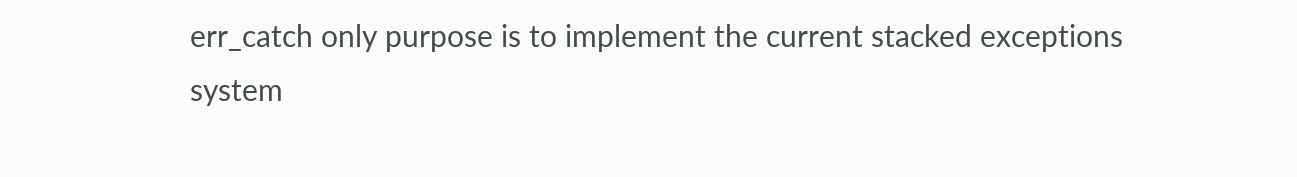err_catch only purpose is to implement the current stacked exceptions
system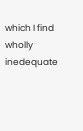which I find wholly inedequate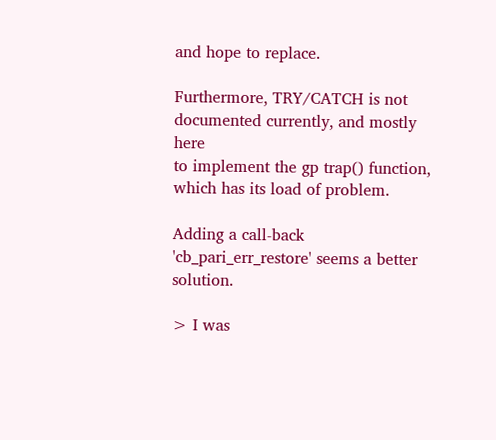and hope to replace.

Furthermore, TRY/CATCH is not documented currently, and mostly here
to implement the gp trap() function, which has its load of problem.

Adding a call-back 'cb_pari_err_restore' seems a better solution.

> I was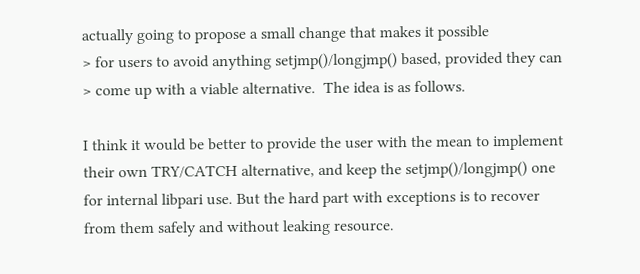actually going to propose a small change that makes it possible
> for users to avoid anything setjmp()/longjmp() based, provided they can
> come up with a viable alternative.  The idea is as follows.

I think it would be better to provide the user with the mean to implement
their own TRY/CATCH alternative, and keep the setjmp()/longjmp() one
for internal libpari use. But the hard part with exceptions is to recover
from them safely and without leaking resource.